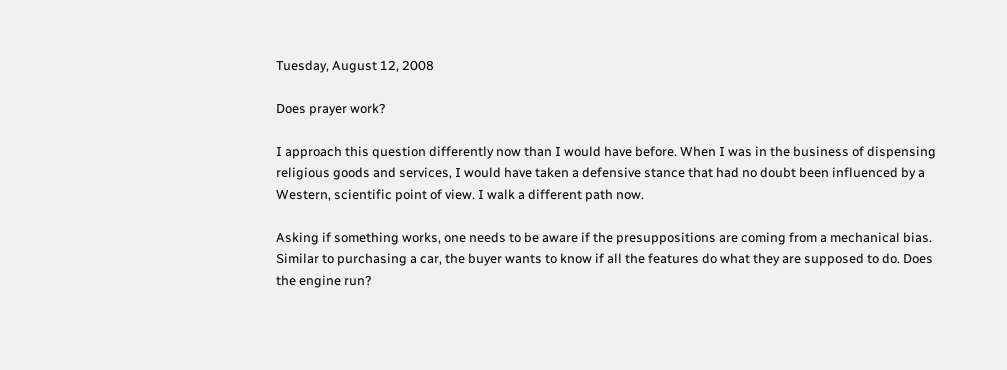Tuesday, August 12, 2008

Does prayer work?

I approach this question differently now than I would have before. When I was in the business of dispensing religious goods and services, I would have taken a defensive stance that had no doubt been influenced by a Western, scientific point of view. I walk a different path now.

Asking if something works, one needs to be aware if the presuppositions are coming from a mechanical bias. Similar to purchasing a car, the buyer wants to know if all the features do what they are supposed to do. Does the engine run?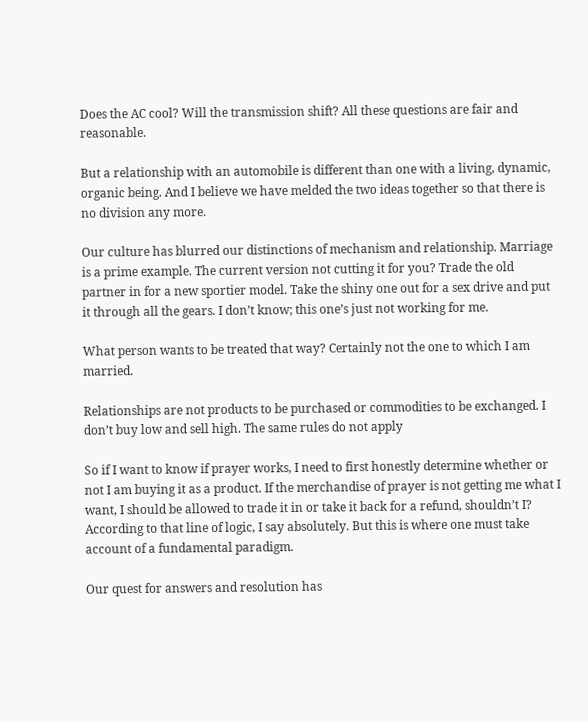Does the AC cool? Will the transmission shift? All these questions are fair and reasonable.

But a relationship with an automobile is different than one with a living, dynamic, organic being. And I believe we have melded the two ideas together so that there is no division any more.

Our culture has blurred our distinctions of mechanism and relationship. Marriage is a prime example. The current version not cutting it for you? Trade the old partner in for a new sportier model. Take the shiny one out for a sex drive and put it through all the gears. I don’t know; this one’s just not working for me.

What person wants to be treated that way? Certainly not the one to which I am married.

Relationships are not products to be purchased or commodities to be exchanged. I don’t buy low and sell high. The same rules do not apply

So if I want to know if prayer works, I need to first honestly determine whether or not I am buying it as a product. If the merchandise of prayer is not getting me what I want, I should be allowed to trade it in or take it back for a refund, shouldn’t I? According to that line of logic, I say absolutely. But this is where one must take account of a fundamental paradigm.

Our quest for answers and resolution has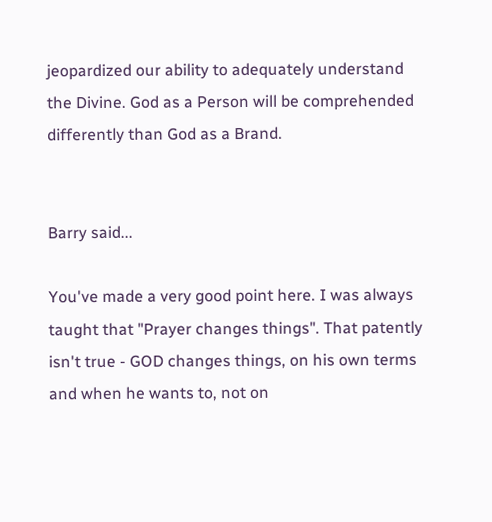jeopardized our ability to adequately understand the Divine. God as a Person will be comprehended differently than God as a Brand.


Barry said...

You've made a very good point here. I was always taught that "Prayer changes things". That patently isn't true - GOD changes things, on his own terms and when he wants to, not on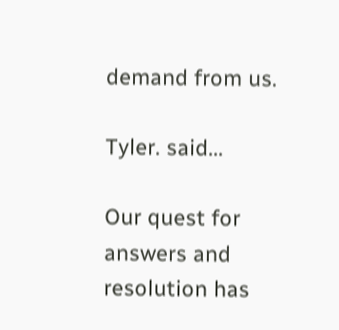demand from us.

Tyler. said...

Our quest for answers and resolution has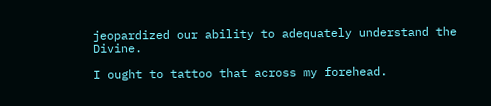jeopardized our ability to adequately understand the Divine.

I ought to tattoo that across my forehead.